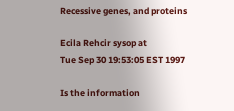Recessive genes, and proteins

Ecila Rehcir sysop at
Tue Sep 30 19:53:05 EST 1997

Is the information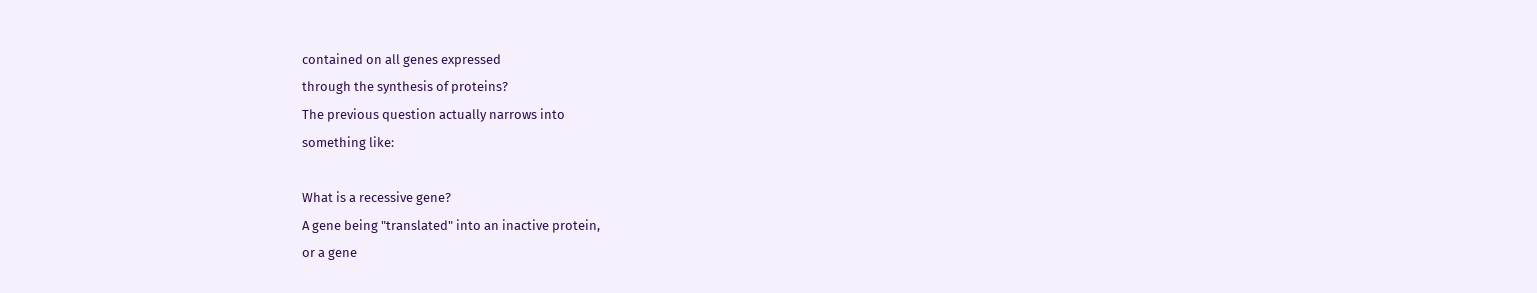contained on all genes expressed
through the synthesis of proteins?
The previous question actually narrows into
something like:

What is a recessive gene?
A gene being "translated" into an inactive protein,
or a gene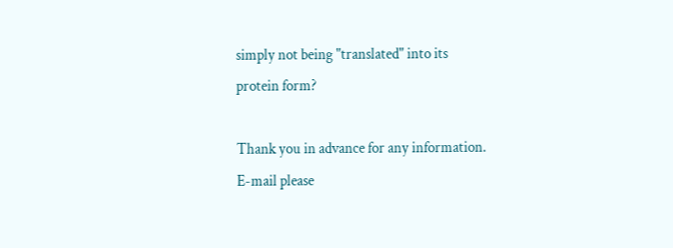simply not being "translated" into its
protein form?

Thank you in advance for any information.
E-mail please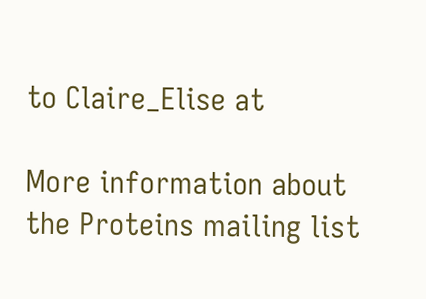to Claire_Elise at

More information about the Proteins mailing list